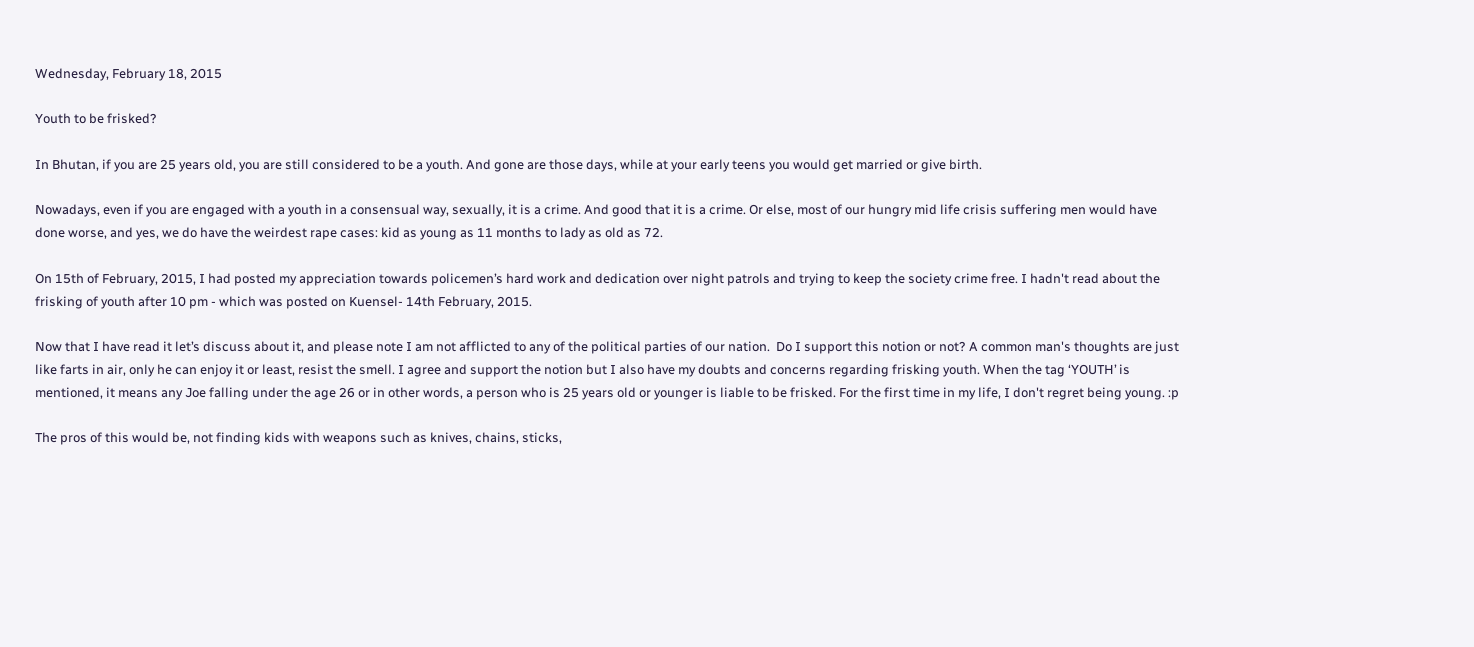Wednesday, February 18, 2015

Youth to be frisked?

In Bhutan, if you are 25 years old, you are still considered to be a youth. And gone are those days, while at your early teens you would get married or give birth.

Nowadays, even if you are engaged with a youth in a consensual way, sexually, it is a crime. And good that it is a crime. Or else, most of our hungry mid life crisis suffering men would have done worse, and yes, we do have the weirdest rape cases: kid as young as 11 months to lady as old as 72.

On 15th of February, 2015, I had posted my appreciation towards policemen’s hard work and dedication over night patrols and trying to keep the society crime free. I hadn't read about the frisking of youth after 10 pm - which was posted on Kuensel- 14th February, 2015.

Now that I have read it let’s discuss about it, and please note I am not afflicted to any of the political parties of our nation.  Do I support this notion or not? A common man's thoughts are just like farts in air, only he can enjoy it or least, resist the smell. I agree and support the notion but I also have my doubts and concerns regarding frisking youth. When the tag ‘YOUTH’ is mentioned, it means any Joe falling under the age 26 or in other words, a person who is 25 years old or younger is liable to be frisked. For the first time in my life, I don't regret being young. :p

The pros of this would be, not finding kids with weapons such as knives, chains, sticks,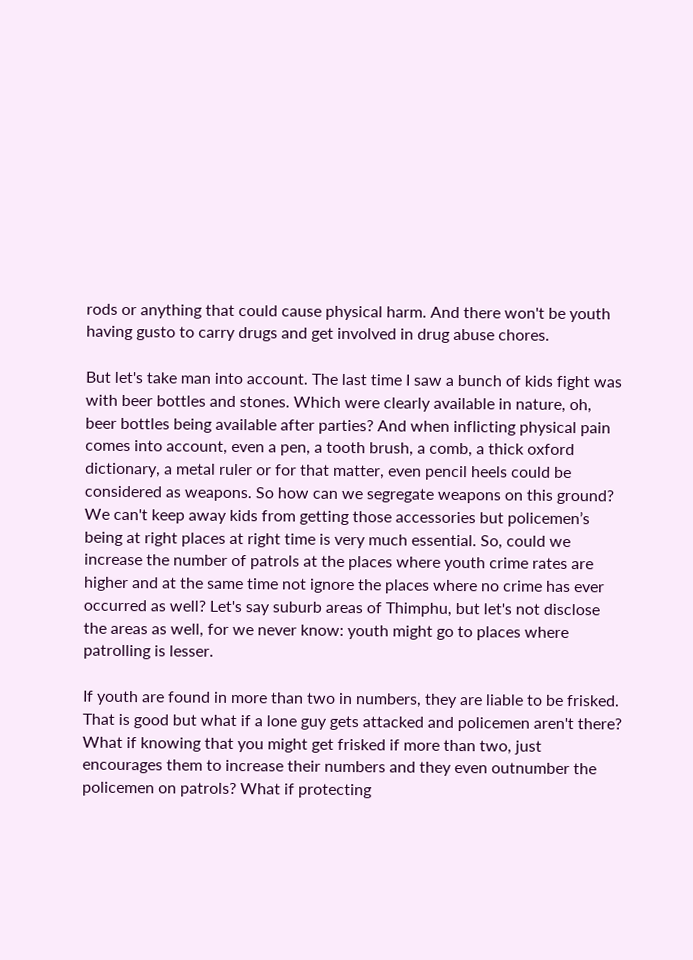rods or anything that could cause physical harm. And there won't be youth having gusto to carry drugs and get involved in drug abuse chores.

But let's take man into account. The last time I saw a bunch of kids fight was with beer bottles and stones. Which were clearly available in nature, oh, beer bottles being available after parties? And when inflicting physical pain comes into account, even a pen, a tooth brush, a comb, a thick oxford dictionary, a metal ruler or for that matter, even pencil heels could be considered as weapons. So how can we segregate weapons on this ground? We can't keep away kids from getting those accessories but policemen’s being at right places at right time is very much essential. So, could we increase the number of patrols at the places where youth crime rates are higher and at the same time not ignore the places where no crime has ever occurred as well? Let's say suburb areas of Thimphu, but let's not disclose the areas as well, for we never know: youth might go to places where patrolling is lesser.

If youth are found in more than two in numbers, they are liable to be frisked. That is good but what if a lone guy gets attacked and policemen aren't there? What if knowing that you might get frisked if more than two, just encourages them to increase their numbers and they even outnumber the policemen on patrols? What if protecting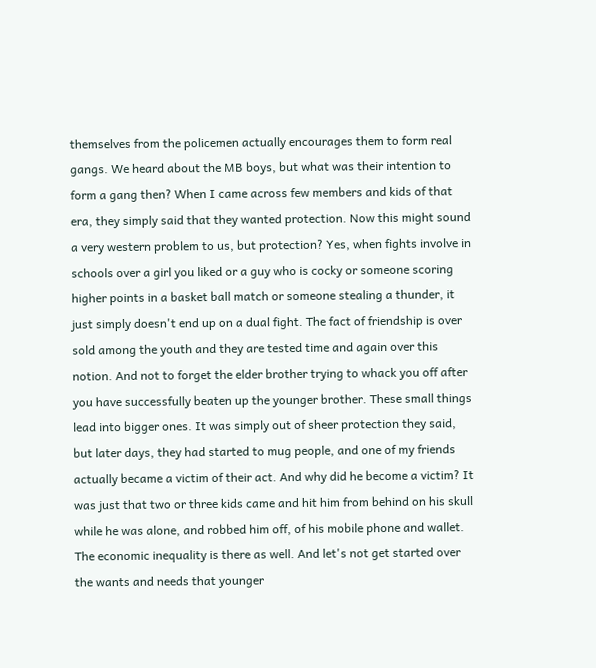themselves from the policemen actually encourages them to form real gangs. We heard about the MB boys, but what was their intention to form a gang then? When I came across few members and kids of that era, they simply said that they wanted protection. Now this might sound a very western problem to us, but protection? Yes, when fights involve in schools over a girl you liked or a guy who is cocky or someone scoring higher points in a basket ball match or someone stealing a thunder, it just simply doesn't end up on a dual fight. The fact of friendship is over sold among the youth and they are tested time and again over this notion. And not to forget the elder brother trying to whack you off after you have successfully beaten up the younger brother. These small things lead into bigger ones. It was simply out of sheer protection they said, but later days, they had started to mug people, and one of my friends actually became a victim of their act. And why did he become a victim? It was just that two or three kids came and hit him from behind on his skull while he was alone, and robbed him off, of his mobile phone and wallet. The economic inequality is there as well. And let's not get started over the wants and needs that younger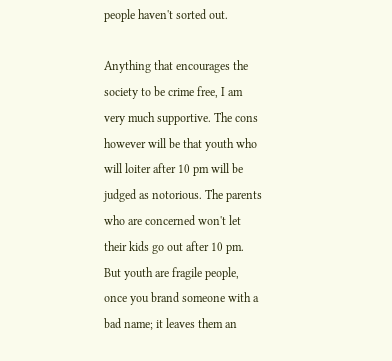people haven't sorted out.

Anything that encourages the society to be crime free, I am very much supportive. The cons however will be that youth who will loiter after 10 pm will be judged as notorious. The parents who are concerned won't let their kids go out after 10 pm. But youth are fragile people, once you brand someone with a bad name; it leaves them an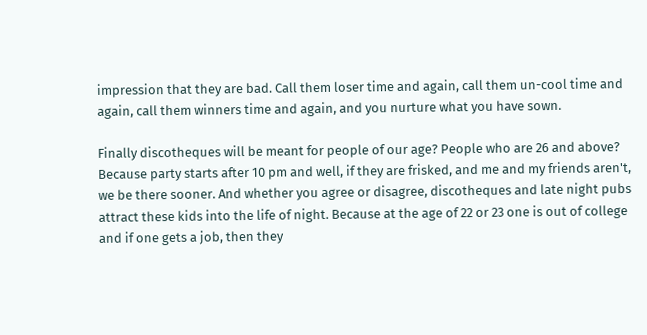impression that they are bad. Call them loser time and again, call them un-cool time and again, call them winners time and again, and you nurture what you have sown.

Finally discotheques will be meant for people of our age? People who are 26 and above? Because party starts after 10 pm and well, if they are frisked, and me and my friends aren't, we be there sooner. And whether you agree or disagree, discotheques and late night pubs attract these kids into the life of night. Because at the age of 22 or 23 one is out of college and if one gets a job, then they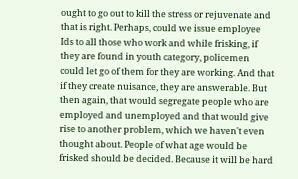ought to go out to kill the stress or rejuvenate and that is right. Perhaps, could we issue employee Ids to all those who work and while frisking, if they are found in youth category, policemen could let go of them for they are working. And that if they create nuisance, they are answerable. But then again, that would segregate people who are employed and unemployed and that would give rise to another problem, which we haven't even thought about. People of what age would be frisked should be decided. Because it will be hard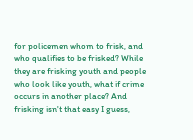for policemen whom to frisk, and who qualifies to be frisked? While they are frisking youth and people who look like youth, what if crime occurs in another place? And frisking isn't that easy I guess,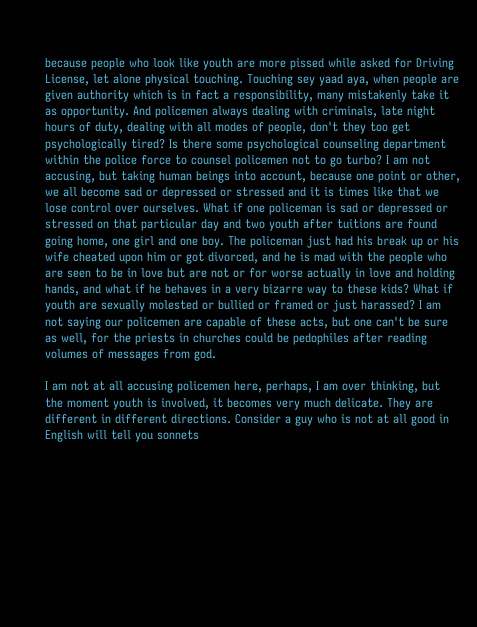because people who look like youth are more pissed while asked for Driving License, let alone physical touching. Touching sey yaad aya, when people are given authority which is in fact a responsibility, many mistakenly take it as opportunity. And policemen always dealing with criminals, late night hours of duty, dealing with all modes of people, don't they too get psychologically tired? Is there some psychological counseling department within the police force to counsel policemen not to go turbo? I am not accusing, but taking human beings into account, because one point or other, we all become sad or depressed or stressed and it is times like that we lose control over ourselves. What if one policeman is sad or depressed or stressed on that particular day and two youth after tuitions are found going home, one girl and one boy. The policeman just had his break up or his wife cheated upon him or got divorced, and he is mad with the people who are seen to be in love but are not or for worse actually in love and holding hands, and what if he behaves in a very bizarre way to these kids? What if youth are sexually molested or bullied or framed or just harassed? I am not saying our policemen are capable of these acts, but one can't be sure as well, for the priests in churches could be pedophiles after reading volumes of messages from god.

I am not at all accusing policemen here, perhaps, I am over thinking, but the moment youth is involved, it becomes very much delicate. They are different in different directions. Consider a guy who is not at all good in English will tell you sonnets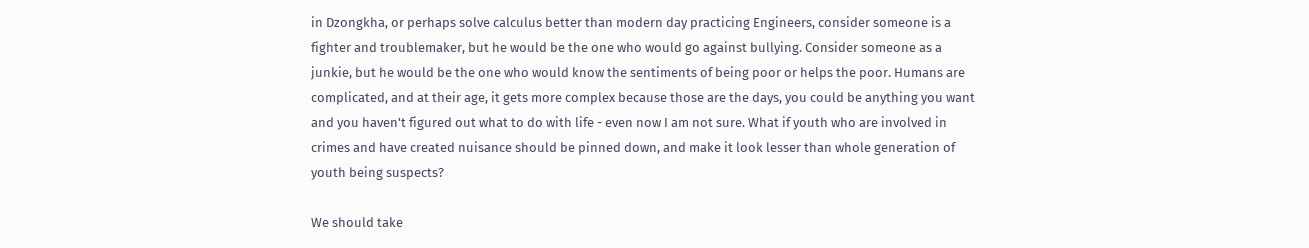in Dzongkha, or perhaps solve calculus better than modern day practicing Engineers, consider someone is a fighter and troublemaker, but he would be the one who would go against bullying. Consider someone as a junkie, but he would be the one who would know the sentiments of being poor or helps the poor. Humans are complicated, and at their age, it gets more complex because those are the days, you could be anything you want and you haven't figured out what to do with life - even now I am not sure. What if youth who are involved in crimes and have created nuisance should be pinned down, and make it look lesser than whole generation of youth being suspects?

We should take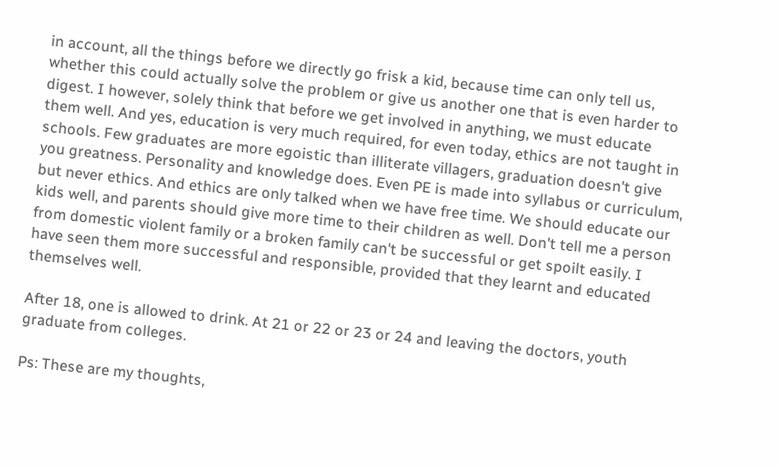in account, all the things before we directly go frisk a kid, because time can only tell us, whether this could actually solve the problem or give us another one that is even harder to digest. I however, solely think that before we get involved in anything, we must educate them well. And yes, education is very much required, for even today, ethics are not taught in schools. Few graduates are more egoistic than illiterate villagers, graduation doesn't give you greatness. Personality and knowledge does. Even PE is made into syllabus or curriculum, but never ethics. And ethics are only talked when we have free time. We should educate our kids well, and parents should give more time to their children as well. Don't tell me a person from domestic violent family or a broken family can't be successful or get spoilt easily. I have seen them more successful and responsible, provided that they learnt and educated themselves well.

After 18, one is allowed to drink. At 21 or 22 or 23 or 24 and leaving the doctors, youth graduate from colleges.

Ps: These are my thoughts,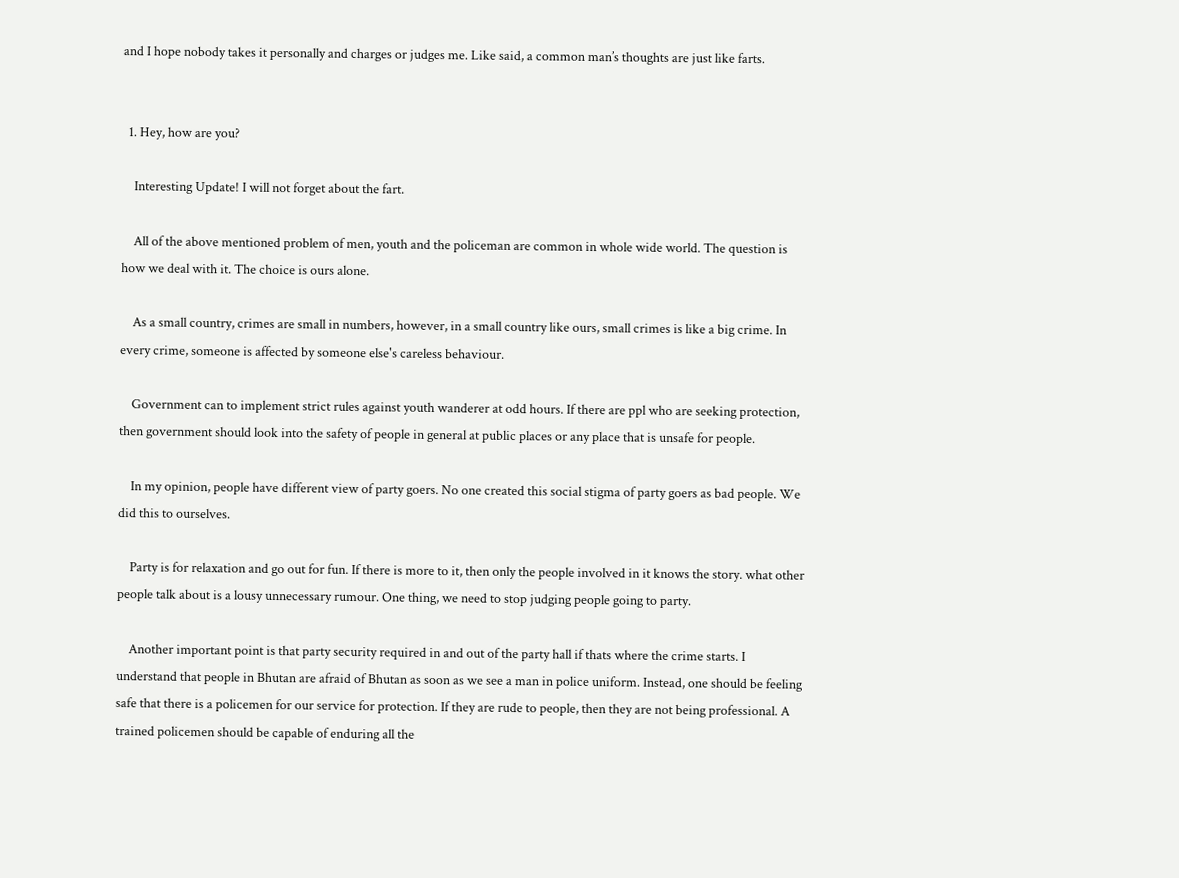and I hope nobody takes it personally and charges or judges me. Like said, a common man’s thoughts are just like farts.


  1. Hey, how are you?

    Interesting Update! I will not forget about the fart.

    All of the above mentioned problem of men, youth and the policeman are common in whole wide world. The question is how we deal with it. The choice is ours alone.

    As a small country, crimes are small in numbers, however, in a small country like ours, small crimes is like a big crime. In every crime, someone is affected by someone else's careless behaviour.

    Government can to implement strict rules against youth wanderer at odd hours. If there are ppl who are seeking protection, then government should look into the safety of people in general at public places or any place that is unsafe for people.

    In my opinion, people have different view of party goers. No one created this social stigma of party goers as bad people. We did this to ourselves.

    Party is for relaxation and go out for fun. If there is more to it, then only the people involved in it knows the story. what other people talk about is a lousy unnecessary rumour. One thing, we need to stop judging people going to party.

    Another important point is that party security required in and out of the party hall if thats where the crime starts. I understand that people in Bhutan are afraid of Bhutan as soon as we see a man in police uniform. Instead, one should be feeling safe that there is a policemen for our service for protection. If they are rude to people, then they are not being professional. A trained policemen should be capable of enduring all the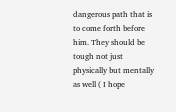dangerous path that is to come forth before him. They should be tough not just physically but mentally as well ( I hope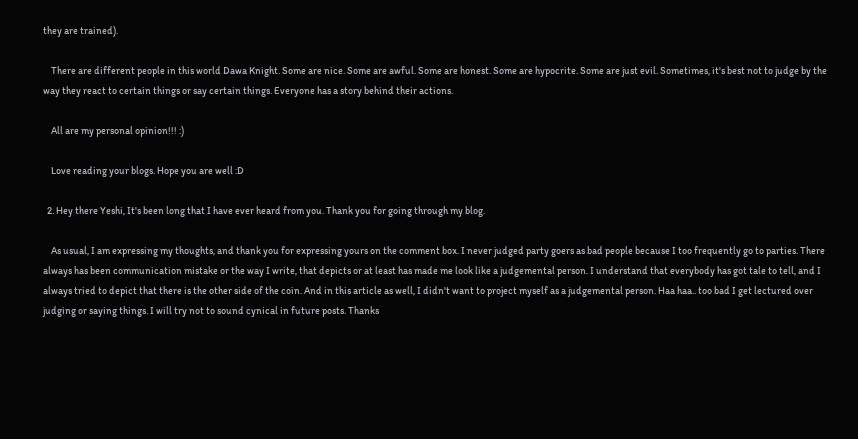they are trained).

    There are different people in this world Dawa Knight. Some are nice. Some are awful. Some are honest. Some are hypocrite. Some are just evil. Sometimes, it's best not to judge by the way they react to certain things or say certain things. Everyone has a story behind their actions.

    All are my personal opinion!!! :)

    Love reading your blogs. Hope you are well :D

  2. Hey there Yeshi, It's been long that I have ever heard from you. Thank you for going through my blog.

    As usual, I am expressing my thoughts, and thank you for expressing yours on the comment box. I never judged party goers as bad people because I too frequently go to parties. There always has been communication mistake or the way I write, that depicts or at least has made me look like a judgemental person. I understand that everybody has got tale to tell, and I always tried to depict that there is the other side of the coin. And in this article as well, I didn't want to project myself as a judgemental person. Haa haa.. too bad I get lectured over judging or saying things. I will try not to sound cynical in future posts. Thanks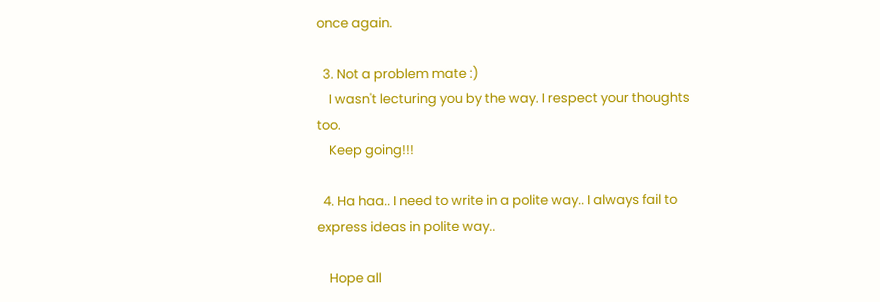once again.

  3. Not a problem mate :)
    I wasn't lecturing you by the way. I respect your thoughts too.
    Keep going!!!

  4. Ha haa.. I need to write in a polite way.. I always fail to express ideas in polite way..

    Hope all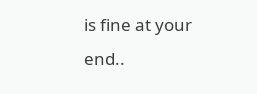is fine at your end..